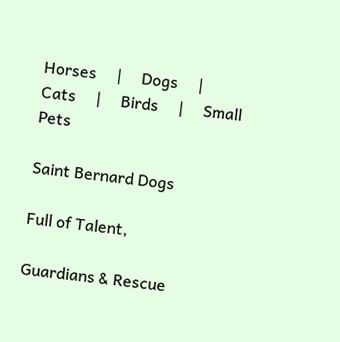Horses     |     Dogs     |     Cats     |     Birds     |     Small Pets

Saint Bernard Dogs

Full of Talent,

Guardians & Rescue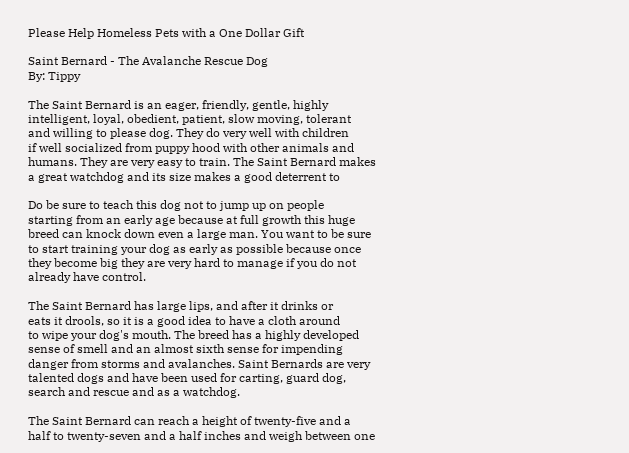Please Help Homeless Pets with a One Dollar Gift

Saint Bernard - The Avalanche Rescue Dog
By: Tippy

The Saint Bernard is an eager, friendly, gentle, highly
intelligent, loyal, obedient, patient, slow moving, tolerant
and willing to please dog. They do very well with children
if well socialized from puppy hood with other animals and
humans. They are very easy to train. The Saint Bernard makes
a great watchdog and its size makes a good deterrent to

Do be sure to teach this dog not to jump up on people
starting from an early age because at full growth this huge
breed can knock down even a large man. You want to be sure
to start training your dog as early as possible because once
they become big they are very hard to manage if you do not
already have control.

The Saint Bernard has large lips, and after it drinks or
eats it drools, so it is a good idea to have a cloth around
to wipe your dog's mouth. The breed has a highly developed
sense of smell and an almost sixth sense for impending
danger from storms and avalanches. Saint Bernards are very
talented dogs and have been used for carting, guard dog,
search and rescue and as a watchdog.

The Saint Bernard can reach a height of twenty-five and a
half to twenty-seven and a half inches and weigh between one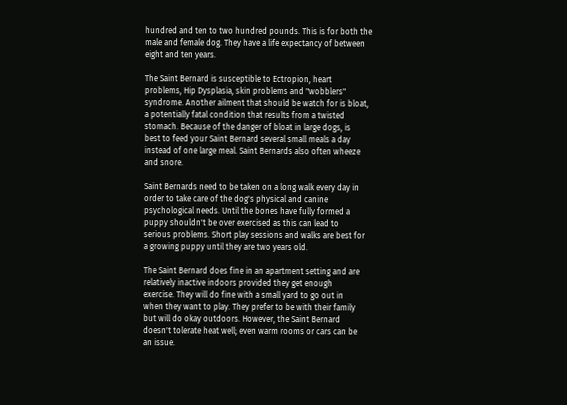hundred and ten to two hundred pounds. This is for both the
male and female dog. They have a life expectancy of between
eight and ten years.

The Saint Bernard is susceptible to Ectropion, heart
problems, Hip Dysplasia, skin problems and "wobblers"
syndrome. Another ailment that should be watch for is bloat,
a potentially fatal condition that results from a twisted
stomach. Because of the danger of bloat in large dogs, is
best to feed your Saint Bernard several small meals a day
instead of one large meal. Saint Bernards also often wheeze
and snore.

Saint Bernards need to be taken on a long walk every day in
order to take care of the dog's physical and canine
psychological needs. Until the bones have fully formed a
puppy shouldn't be over exercised as this can lead to
serious problems. Short play sessions and walks are best for
a growing puppy until they are two years old.

The Saint Bernard does fine in an apartment setting and are
relatively inactive indoors provided they get enough
exercise. They will do fine with a small yard to go out in
when they want to play. They prefer to be with their family
but will do okay outdoors. However, the Saint Bernard
doesn't tolerate heat well; even warm rooms or cars can be
an issue.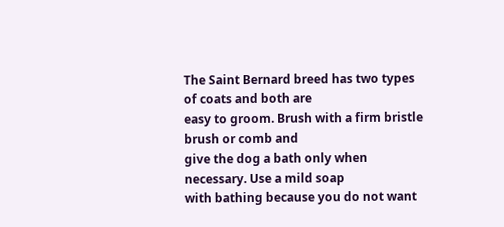The Saint Bernard breed has two types of coats and both are
easy to groom. Brush with a firm bristle brush or comb and
give the dog a bath only when necessary. Use a mild soap
with bathing because you do not want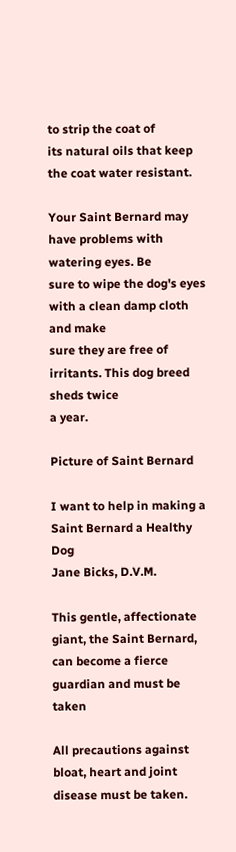to strip the coat of
its natural oils that keep the coat water resistant.

Your Saint Bernard may have problems with watering eyes. Be
sure to wipe the dog's eyes with a clean damp cloth and make
sure they are free of irritants. This dog breed sheds twice
a year.

Picture of Saint Bernard

I want to help in making a Saint Bernard a Healthy Dog
Jane Bicks, D.V.M.

This gentle, affectionate giant, the Saint Bernard,
can become a fierce guardian and must be taken

All precautions against bloat, heart and joint
disease must be taken.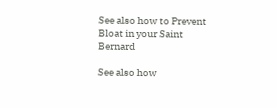See also how to Prevent Bloat in your Saint Bernard

See also how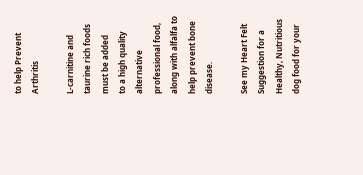to help Prevent Arthritis

L-carnitine and taurine rich foods must be added
to a high quality alternative professional food,
along with alfalfa to help prevent bone disease.

See my Heart Felt Suggestion for a Healthy, Nutritious
dog food for your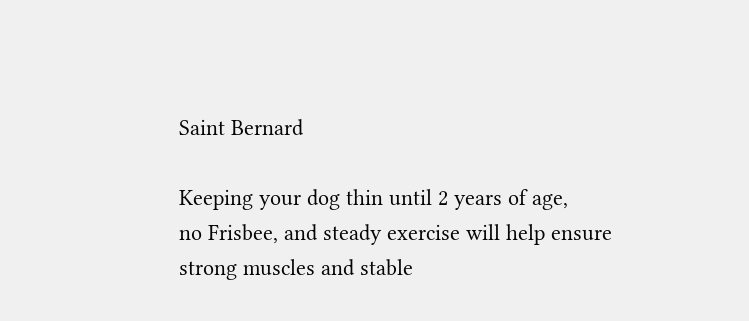Saint Bernard

Keeping your dog thin until 2 years of age,
no Frisbee, and steady exercise will help ensure
strong muscles and stable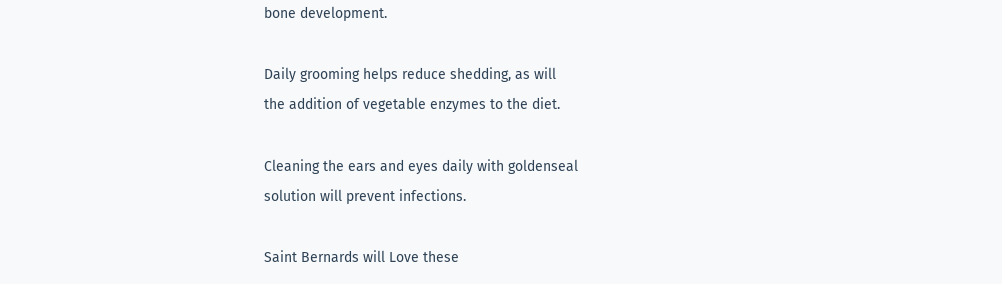bone development.

Daily grooming helps reduce shedding, as will
the addition of vegetable enzymes to the diet.

Cleaning the ears and eyes daily with goldenseal
solution will prevent infections.

Saint Bernards will Love these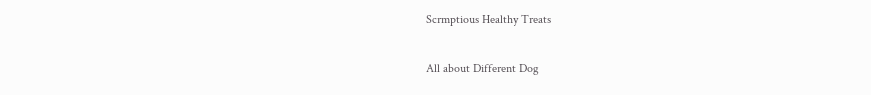Scrmptious Healthy Treats

All about Different Dog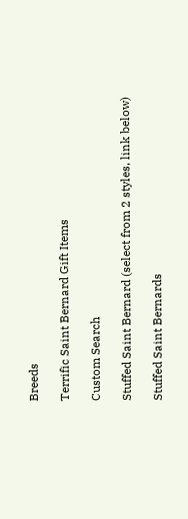Breeds

Terrific Saint Bernard Gift Items

Custom Search

Stuffed Saint Bernard (select from 2 styles, link below)

Stuffed Saint Bernards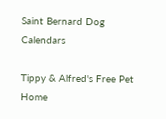Saint Bernard Dog Calendars

Tippy & Alfred's Free Pet Home